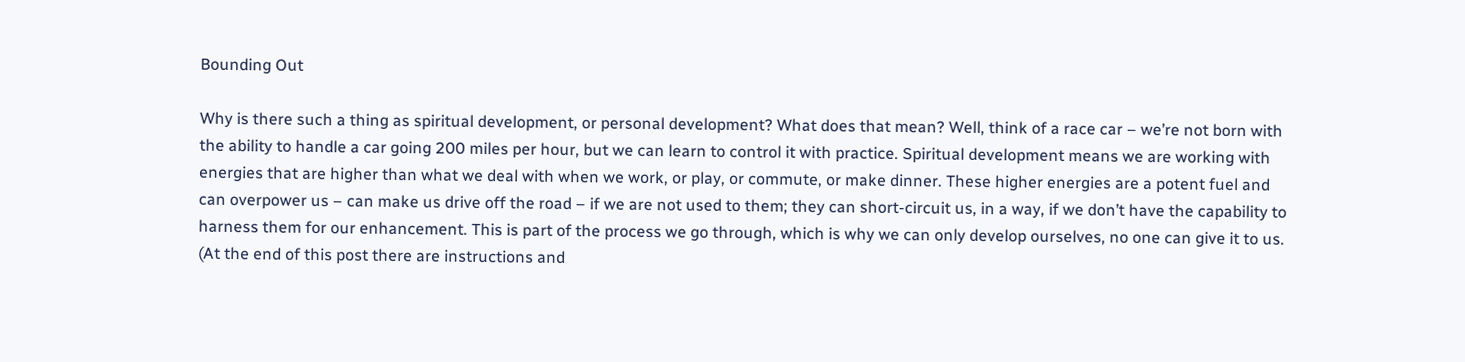Bounding Out

Why is there such a thing as spiritual development, or personal development? What does that mean? Well, think of a race car – we’re not born with the ability to handle a car going 200 miles per hour, but we can learn to control it with practice. Spiritual development means we are working with energies that are higher than what we deal with when we work, or play, or commute, or make dinner. These higher energies are a potent fuel and can overpower us – can make us drive off the road – if we are not used to them; they can short-circuit us, in a way, if we don’t have the capability to harness them for our enhancement. This is part of the process we go through, which is why we can only develop ourselves, no one can give it to us. (At the end of this post there are instructions and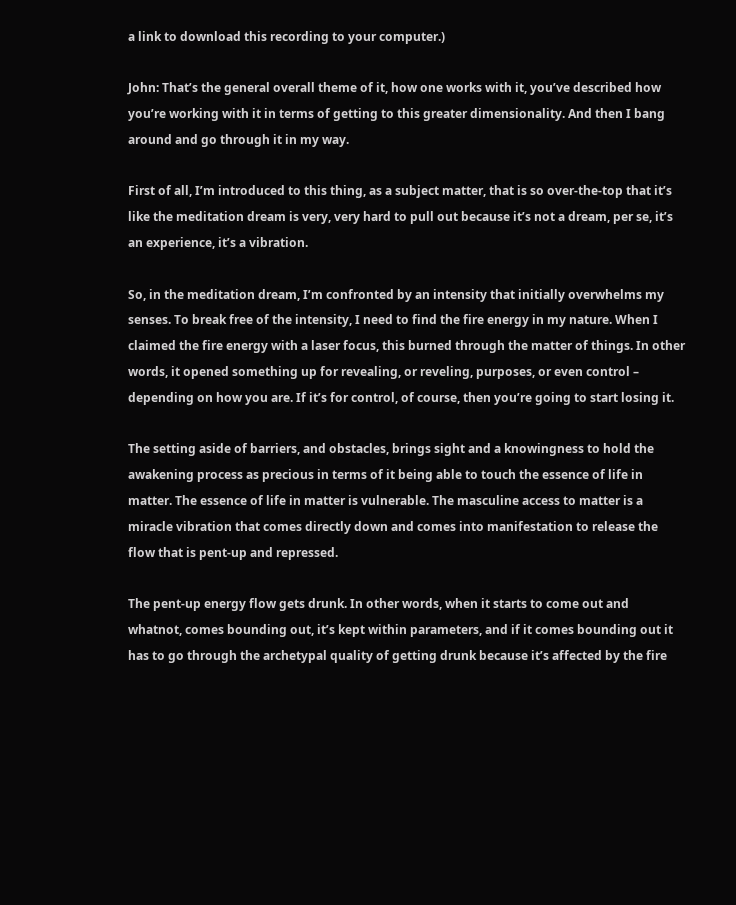a link to download this recording to your computer.)

John: That’s the general overall theme of it, how one works with it, you’ve described how you’re working with it in terms of getting to this greater dimensionality. And then I bang around and go through it in my way.

First of all, I’m introduced to this thing, as a subject matter, that is so over-the-top that it’s like the meditation dream is very, very hard to pull out because it’s not a dream, per se, it’s an experience, it’s a vibration.

So, in the meditation dream, I’m confronted by an intensity that initially overwhelms my senses. To break free of the intensity, I need to find the fire energy in my nature. When I claimed the fire energy with a laser focus, this burned through the matter of things. In other words, it opened something up for revealing, or reveling, purposes, or even control – depending on how you are. If it’s for control, of course, then you’re going to start losing it.

The setting aside of barriers, and obstacles, brings sight and a knowingness to hold the awakening process as precious in terms of it being able to touch the essence of life in matter. The essence of life in matter is vulnerable. The masculine access to matter is a miracle vibration that comes directly down and comes into manifestation to release the flow that is pent-up and repressed.

The pent-up energy flow gets drunk. In other words, when it starts to come out and whatnot, comes bounding out, it’s kept within parameters, and if it comes bounding out it has to go through the archetypal quality of getting drunk because it’s affected by the fire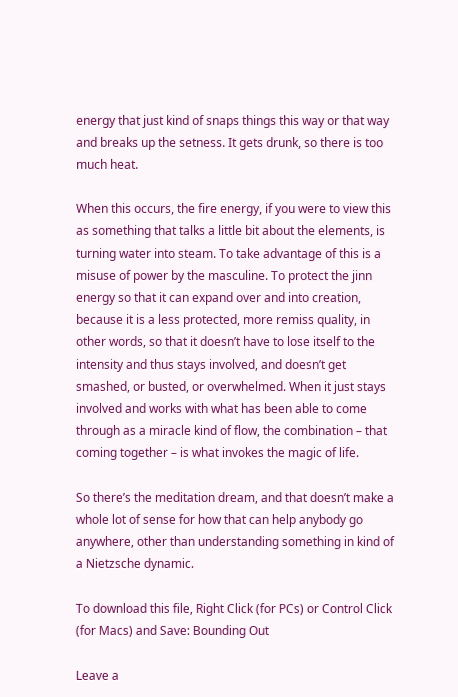energy that just kind of snaps things this way or that way and breaks up the setness. It gets drunk, so there is too much heat.

When this occurs, the fire energy, if you were to view this as something that talks a little bit about the elements, is turning water into steam. To take advantage of this is a misuse of power by the masculine. To protect the jinn energy so that it can expand over and into creation, because it is a less protected, more remiss quality, in other words, so that it doesn’t have to lose itself to the intensity and thus stays involved, and doesn’t get smashed, or busted, or overwhelmed. When it just stays involved and works with what has been able to come through as a miracle kind of flow, the combination – that coming together – is what invokes the magic of life.

So there’s the meditation dream, and that doesn’t make a whole lot of sense for how that can help anybody go anywhere, other than understanding something in kind of a Nietzsche dynamic.

To download this file, Right Click (for PCs) or Control Click (for Macs) and Save: Bounding Out

Leave a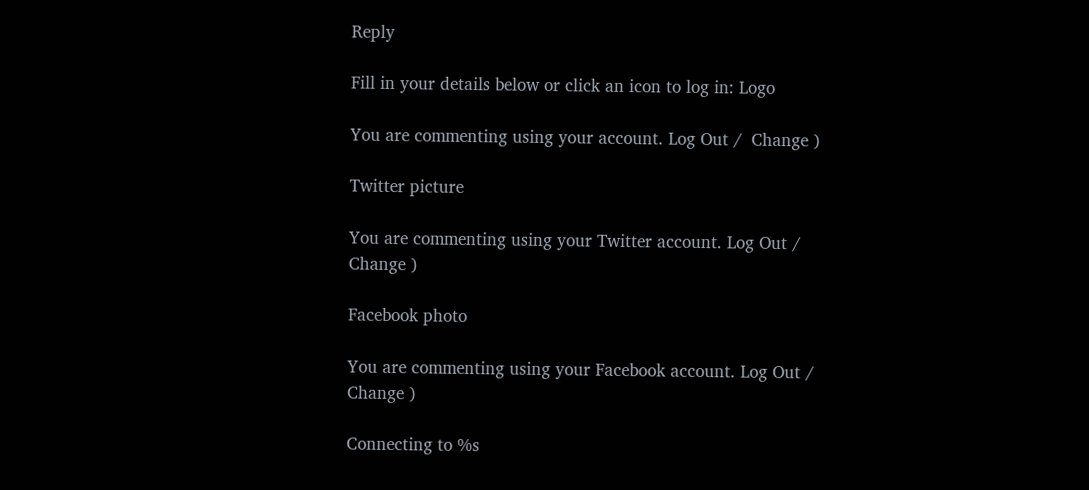Reply

Fill in your details below or click an icon to log in: Logo

You are commenting using your account. Log Out /  Change )

Twitter picture

You are commenting using your Twitter account. Log Out /  Change )

Facebook photo

You are commenting using your Facebook account. Log Out /  Change )

Connecting to %s